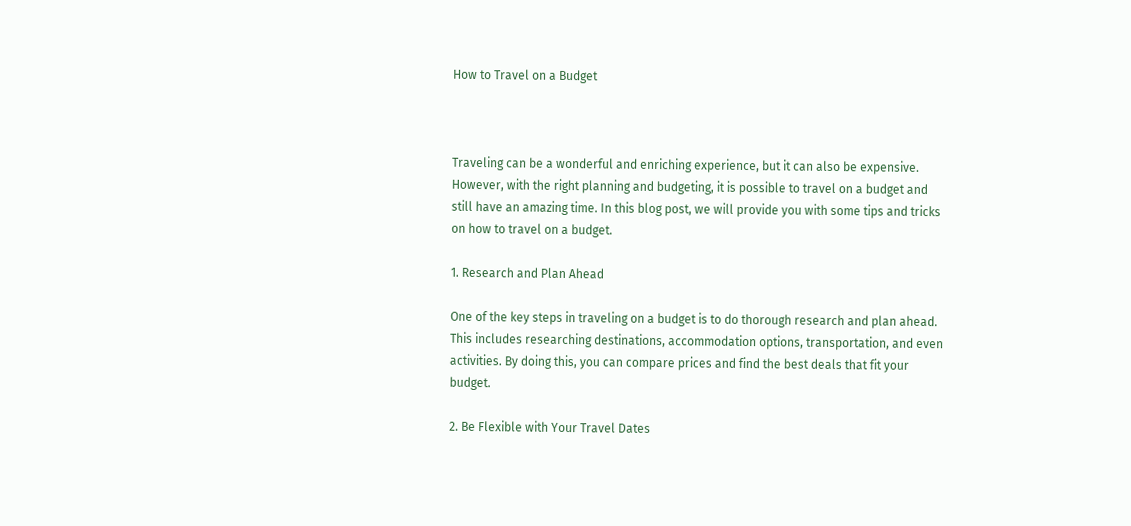How to Travel on a Budget



Traveling can be a wonderful and enriching experience, but it can also be expensive. However, with the right planning and budgeting, it is possible to travel on a budget and still have an amazing time. In this blog post, we will provide you with some tips and tricks on how to travel on a budget.

1. Research and Plan Ahead

One of the key steps in traveling on a budget is to do thorough research and plan ahead. This includes researching destinations, accommodation options, transportation, and even activities. By doing this, you can compare prices and find the best deals that fit your budget.

2. Be Flexible with Your Travel Dates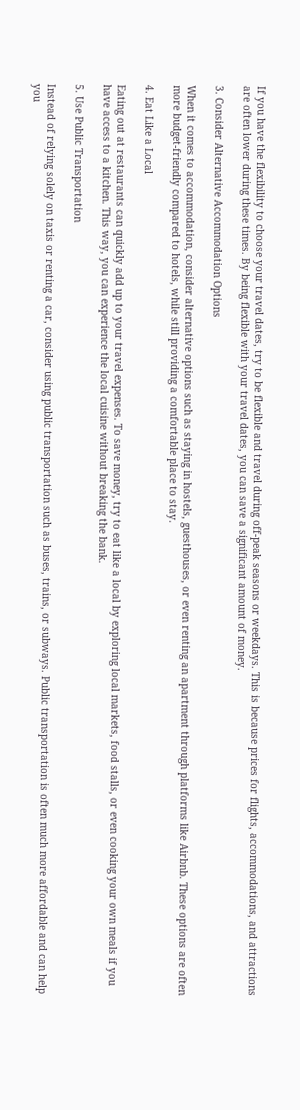If you have the flexibility to choose your travel dates, try to be flexible and travel during off-peak seasons or weekdays. This is because prices for flights, accommodations, and attractions are often lower during these times. By being flexible with your travel dates, you can save a significant amount of money.

3. Consider Alternative Accommodation Options

When it comes to accommodation, consider alternative options such as staying in hostels, guesthouses, or even renting an apartment through platforms like Airbnb. These options are often more budget-friendly compared to hotels, while still providing a comfortable place to stay.

4. Eat Like a Local

Eating out at restaurants can quickly add up to your travel expenses. To save money, try to eat like a local by exploring local markets, food stalls, or even cooking your own meals if you have access to a kitchen. This way, you can experience the local cuisine without breaking the bank.

5. Use Public Transportation

Instead of relying solely on taxis or renting a car, consider using public transportation such as buses, trains, or subways. Public transportation is often much more affordable and can help you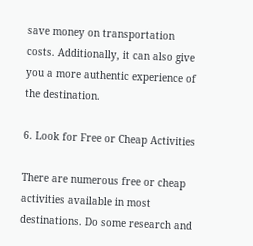save money on transportation costs. Additionally, it can also give you a more authentic experience of the destination.

6. Look for Free or Cheap Activities

There are numerous free or cheap activities available in most destinations. Do some research and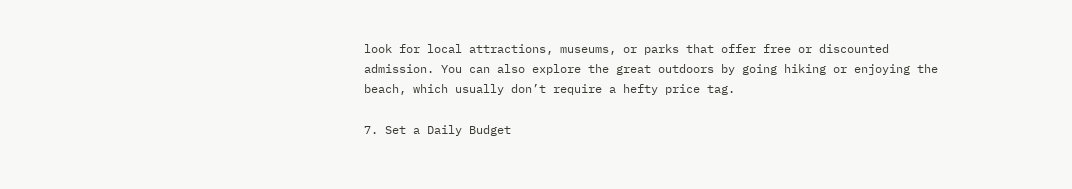look for local attractions, museums, or parks that offer free or discounted admission. You can also explore the great outdoors by going hiking or enjoying the beach, which usually don’t require a hefty price tag.

7. Set a Daily Budget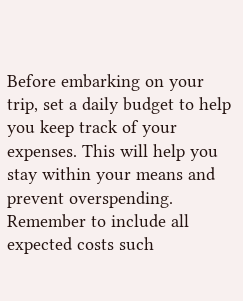Before embarking on your trip, set a daily budget to help you keep track of your expenses. This will help you stay within your means and prevent overspending. Remember to include all expected costs such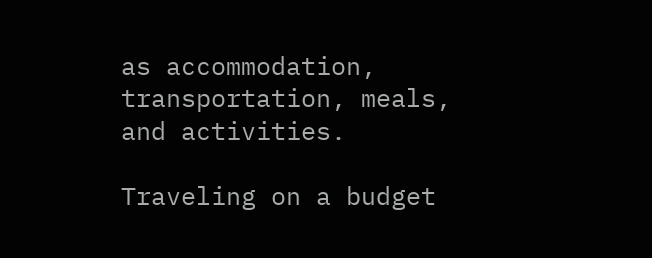as accommodation, transportation, meals, and activities.

Traveling on a budget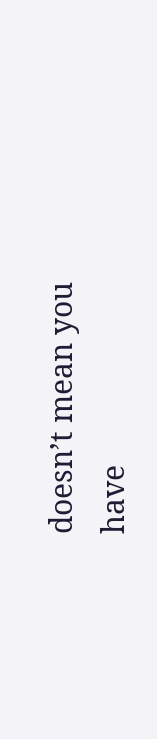doesn’t mean you have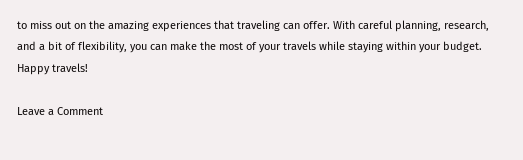to miss out on the amazing experiences that traveling can offer. With careful planning, research, and a bit of flexibility, you can make the most of your travels while staying within your budget. Happy travels!

Leave a Comment